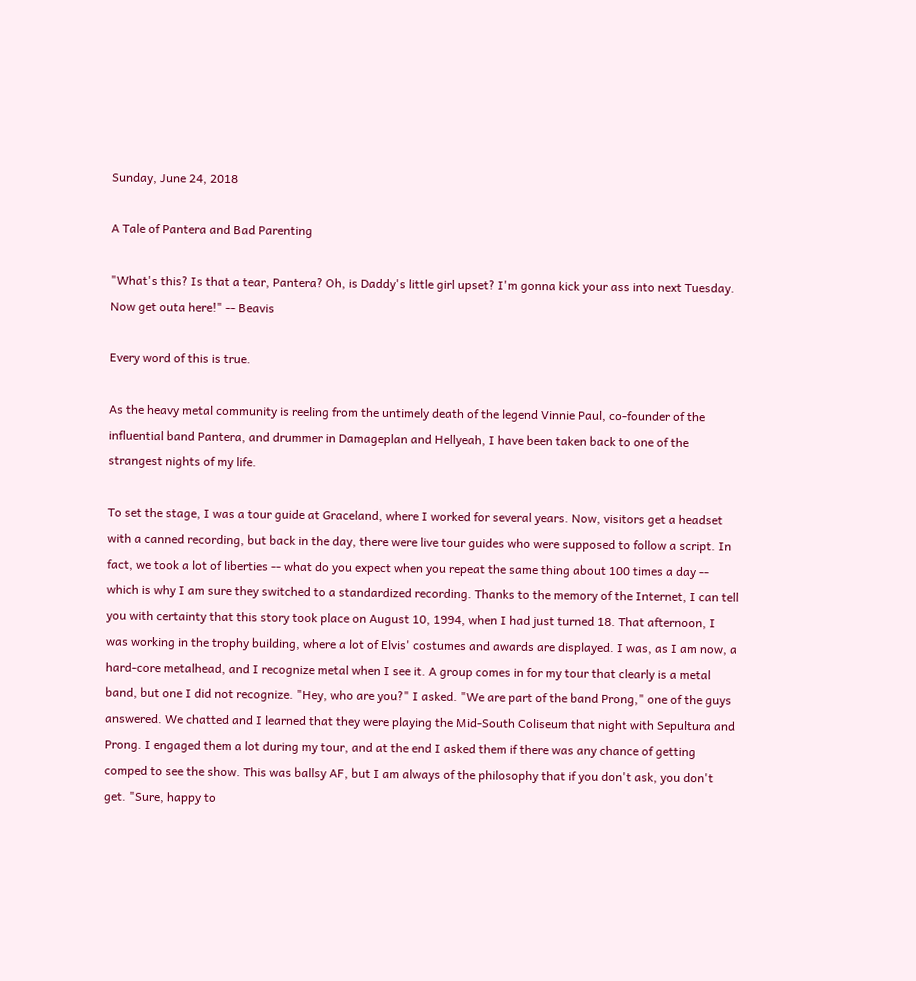Sunday, June 24, 2018

A Tale of Pantera and Bad Parenting

"What's this? Is that a tear, Pantera? Oh, is Daddy's little girl upset? I'm gonna kick your ass into next Tuesday. Now get outa here!" -- Beavis

Every word of this is true.

As the heavy metal community is reeling from the untimely death of the legend Vinnie Paul, co-founder of the influential band Pantera, and drummer in Damageplan and Hellyeah, I have been taken back to one of the strangest nights of my life.

To set the stage, I was a tour guide at Graceland, where I worked for several years. Now, visitors get a headset with a canned recording, but back in the day, there were live tour guides who were supposed to follow a script. In fact, we took a lot of liberties -- what do you expect when you repeat the same thing about 100 times a day -- which is why I am sure they switched to a standardized recording. Thanks to the memory of the Internet, I can tell you with certainty that this story took place on August 10, 1994, when I had just turned 18. That afternoon, I was working in the trophy building, where a lot of Elvis' costumes and awards are displayed. I was, as I am now, a hard-core metalhead, and I recognize metal when I see it. A group comes in for my tour that clearly is a metal band, but one I did not recognize. "Hey, who are you?" I asked. "We are part of the band Prong," one of the guys answered. We chatted and I learned that they were playing the Mid-South Coliseum that night with Sepultura and Prong. I engaged them a lot during my tour, and at the end I asked them if there was any chance of getting comped to see the show. This was ballsy AF, but I am always of the philosophy that if you don't ask, you don't get. "Sure, happy to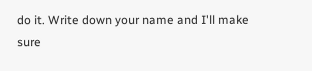do it. Write down your name and I'll make sure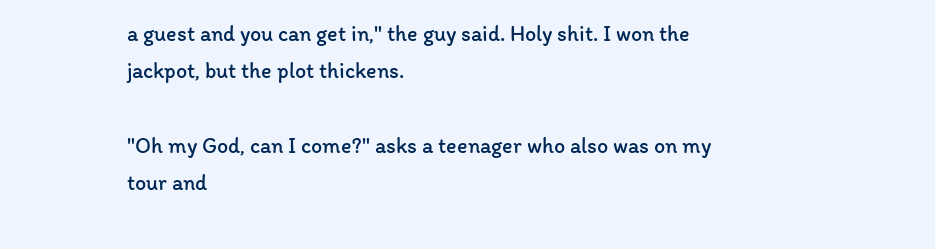a guest and you can get in," the guy said. Holy shit. I won the jackpot, but the plot thickens.

"Oh my God, can I come?" asks a teenager who also was on my tour and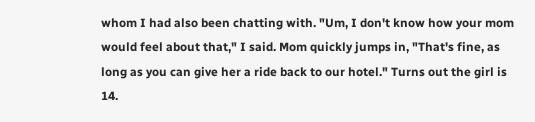whom I had also been chatting with. "Um, I don't know how your mom would feel about that," I said. Mom quickly jumps in, "That's fine, as long as you can give her a ride back to our hotel." Turns out the girl is 14.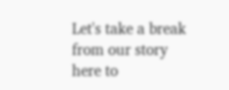Let's take a break from our story here to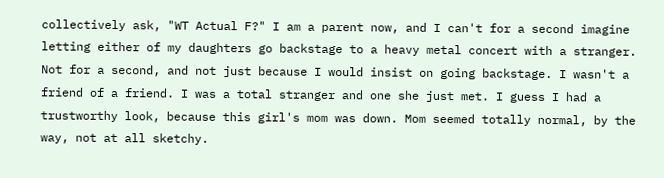collectively ask, "WT Actual F?" I am a parent now, and I can't for a second imagine letting either of my daughters go backstage to a heavy metal concert with a stranger. Not for a second, and not just because I would insist on going backstage. I wasn't a friend of a friend. I was a total stranger and one she just met. I guess I had a trustworthy look, because this girl's mom was down. Mom seemed totally normal, by the way, not at all sketchy.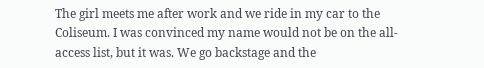The girl meets me after work and we ride in my car to the Coliseum. I was convinced my name would not be on the all-access list, but it was. We go backstage and the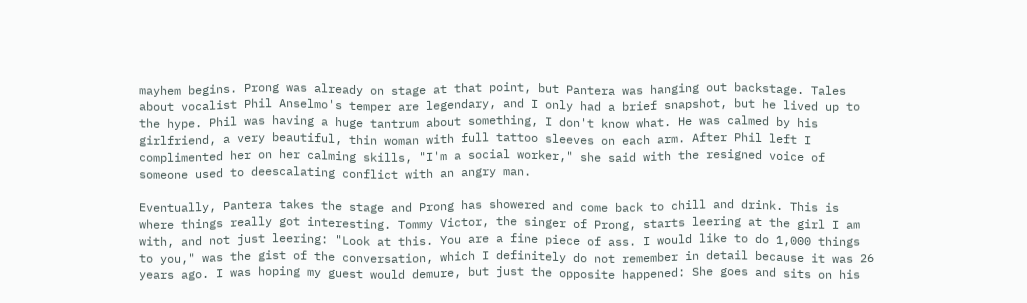mayhem begins. Prong was already on stage at that point, but Pantera was hanging out backstage. Tales about vocalist Phil Anselmo's temper are legendary, and I only had a brief snapshot, but he lived up to the hype. Phil was having a huge tantrum about something, I don't know what. He was calmed by his girlfriend, a very beautiful, thin woman with full tattoo sleeves on each arm. After Phil left I complimented her on her calming skills, "I'm a social worker," she said with the resigned voice of someone used to deescalating conflict with an angry man.

Eventually, Pantera takes the stage and Prong has showered and come back to chill and drink. This is where things really got interesting. Tommy Victor, the singer of Prong, starts leering at the girl I am with, and not just leering: "Look at this. You are a fine piece of ass. I would like to do 1,000 things to you," was the gist of the conversation, which I definitely do not remember in detail because it was 26 years ago. I was hoping my guest would demure, but just the opposite happened: She goes and sits on his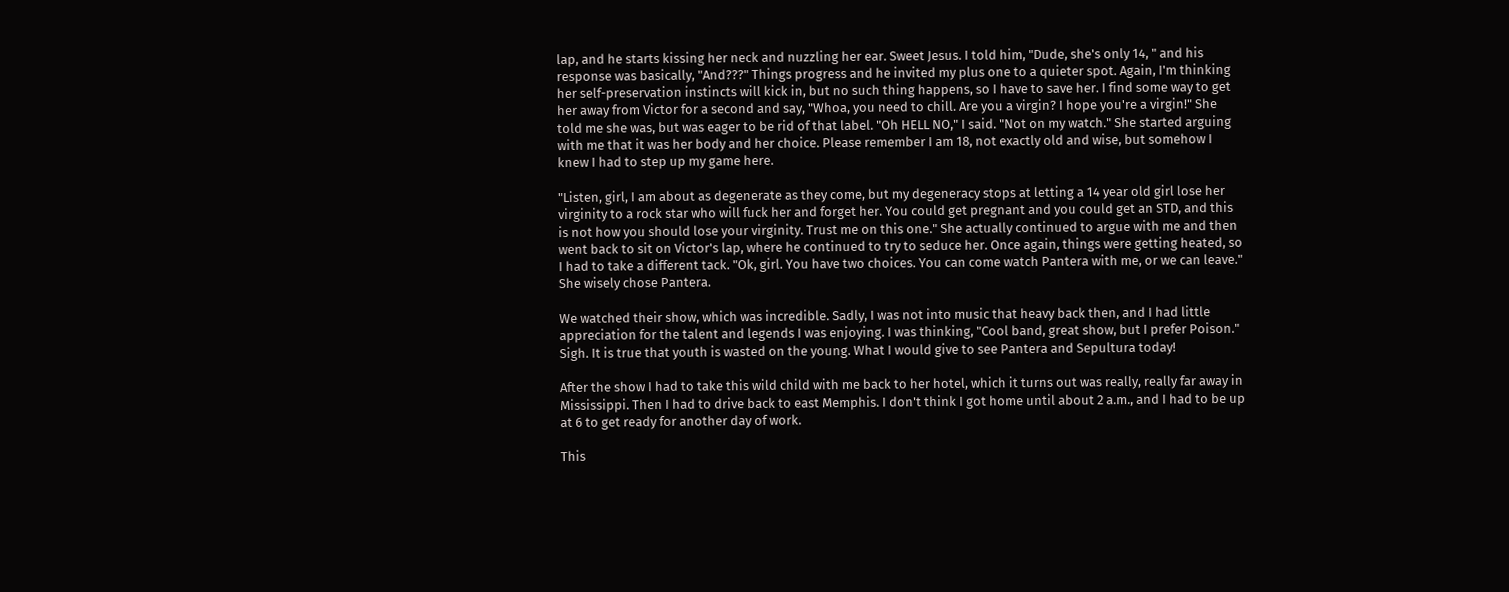lap, and he starts kissing her neck and nuzzling her ear. Sweet Jesus. I told him, "Dude, she's only 14, " and his response was basically, "And???" Things progress and he invited my plus one to a quieter spot. Again, I'm thinking her self-preservation instincts will kick in, but no such thing happens, so I have to save her. I find some way to get her away from Victor for a second and say, "Whoa, you need to chill. Are you a virgin? I hope you're a virgin!" She told me she was, but was eager to be rid of that label. "Oh HELL NO," I said. "Not on my watch." She started arguing with me that it was her body and her choice. Please remember I am 18, not exactly old and wise, but somehow I knew I had to step up my game here.

"Listen, girl, I am about as degenerate as they come, but my degeneracy stops at letting a 14 year old girl lose her virginity to a rock star who will fuck her and forget her. You could get pregnant and you could get an STD, and this is not how you should lose your virginity. Trust me on this one." She actually continued to argue with me and then went back to sit on Victor's lap, where he continued to try to seduce her. Once again, things were getting heated, so I had to take a different tack. "Ok, girl. You have two choices. You can come watch Pantera with me, or we can leave." She wisely chose Pantera.

We watched their show, which was incredible. Sadly, I was not into music that heavy back then, and I had little appreciation for the talent and legends I was enjoying. I was thinking, "Cool band, great show, but I prefer Poison." Sigh. It is true that youth is wasted on the young. What I would give to see Pantera and Sepultura today!

After the show I had to take this wild child with me back to her hotel, which it turns out was really, really far away in Mississippi. Then I had to drive back to east Memphis. I don't think I got home until about 2 a.m., and I had to be up at 6 to get ready for another day of work.

This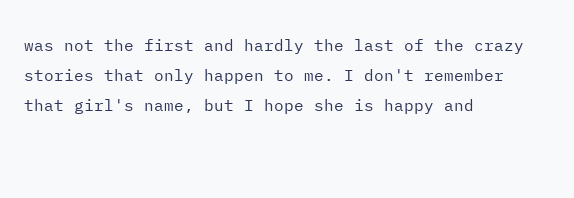was not the first and hardly the last of the crazy stories that only happen to me. I don't remember that girl's name, but I hope she is happy and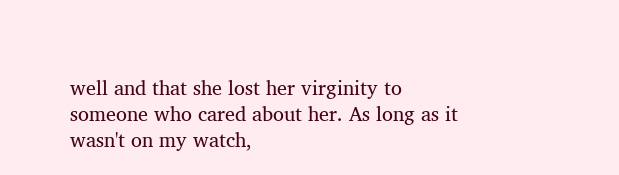well and that she lost her virginity to someone who cared about her. As long as it wasn't on my watch,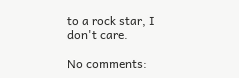to a rock star, I don't care.

No comments: